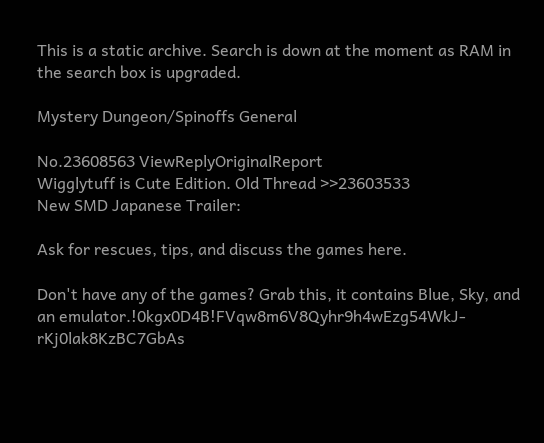This is a static archive. Search is down at the moment as RAM in the search box is upgraded.

Mystery Dungeon/Spinoffs General

No.23608563 ViewReplyOriginalReport
Wigglytuff is Cute Edition. Old Thread >>23603533
New SMD Japanese Trailer:

Ask for rescues, tips, and discuss the games here.

Don't have any of the games? Grab this, it contains Blue, Sky, and an emulator.!0kgx0D4B!FVqw8m6V8Qyhr9h4wEzg54WkJ-rKj0lak8KzBC7GbAs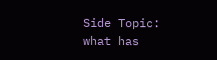Side Topic: what has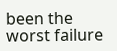been the worst failure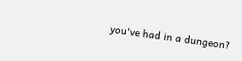you've had in a dungeon?